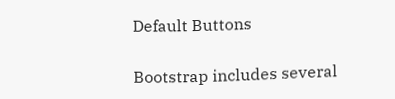Default Buttons

Bootstrap includes several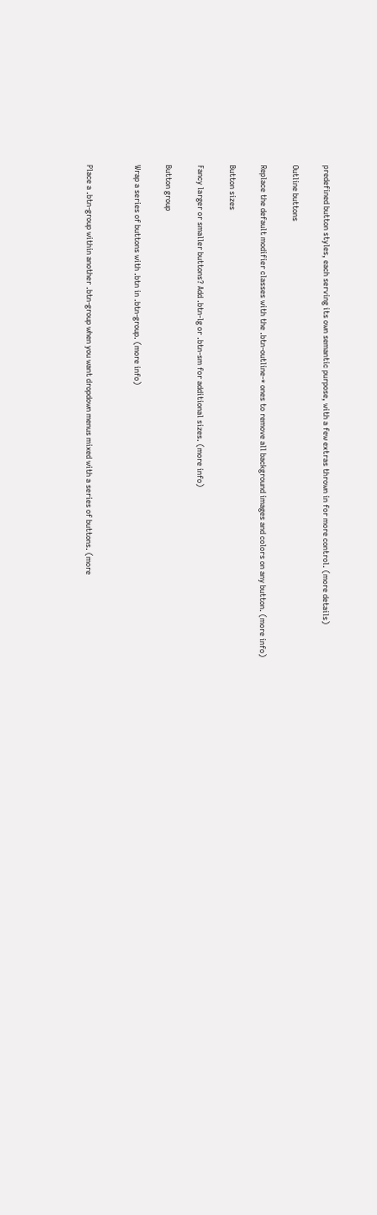predefined button styles, each serving its own semantic purpose, with a few extras thrown in for more control. (more details)

Outline buttons

Replace the default modifier classes with the .btn-outline-* ones to remove all background images and colors on any button. (more info)

Button sizes

Fancy larger or smaller buttons? Add .btn-lg or .btn-sm for additional sizes. (more info)

Button group

Wrap a series of buttons with .btn in .btn-group. (more info)


Place a .btn-group within another .btn-group when you want dropdown menus mixed with a series of buttons. (more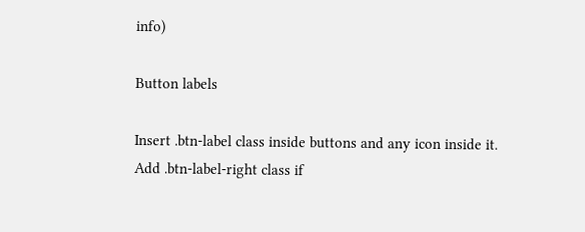info)

Button labels

Insert .btn-label class inside buttons and any icon inside it. Add .btn-label-right class if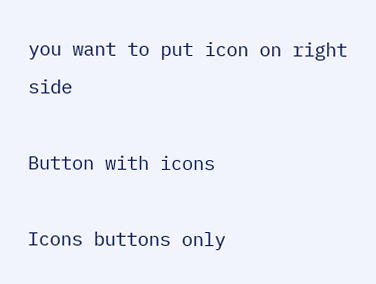you want to put icon on right side

Button with icons

Icons buttons only